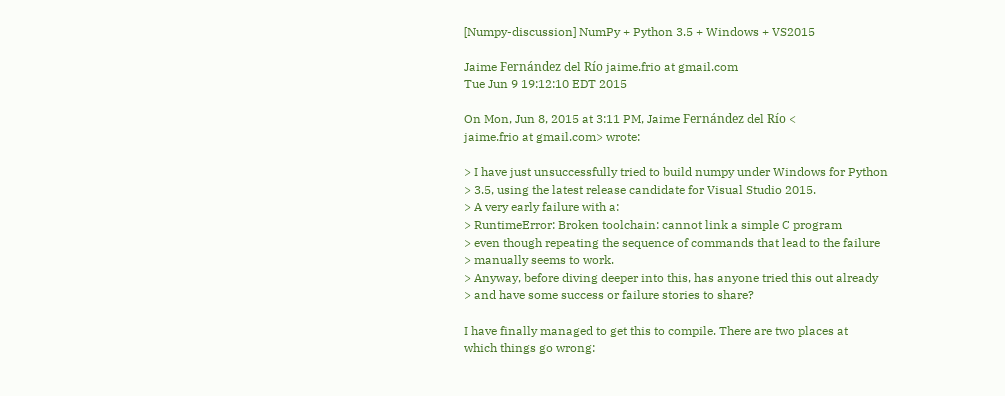[Numpy-discussion] NumPy + Python 3.5 + Windows + VS2015

Jaime Fernández del Río jaime.frio at gmail.com
Tue Jun 9 19:12:10 EDT 2015

On Mon, Jun 8, 2015 at 3:11 PM, Jaime Fernández del Río <
jaime.frio at gmail.com> wrote:

> I have just unsuccessfully tried to build numpy under Windows for Python
> 3.5, using the latest release candidate for Visual Studio 2015.
> A very early failure with a:
> RuntimeError: Broken toolchain: cannot link a simple C program
> even though repeating the sequence of commands that lead to the failure
> manually seems to work.
> Anyway, before diving deeper into this, has anyone tried this out already
> and have some success or failure stories to share?

I have finally managed to get this to compile. There are two places at
which things go wrong: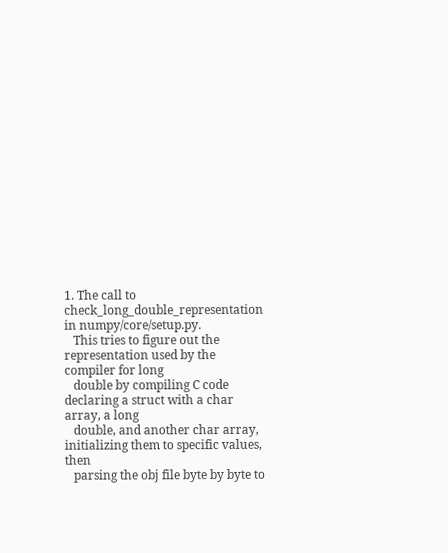1. The call to check_long_double_representation in numpy/core/setup.py.
   This tries to figure out the representation used by the compiler for long
   double by compiling C code declaring a struct with a char array, a long
   double, and another char array, initializing them to specific values, then
   parsing the obj file byte by byte to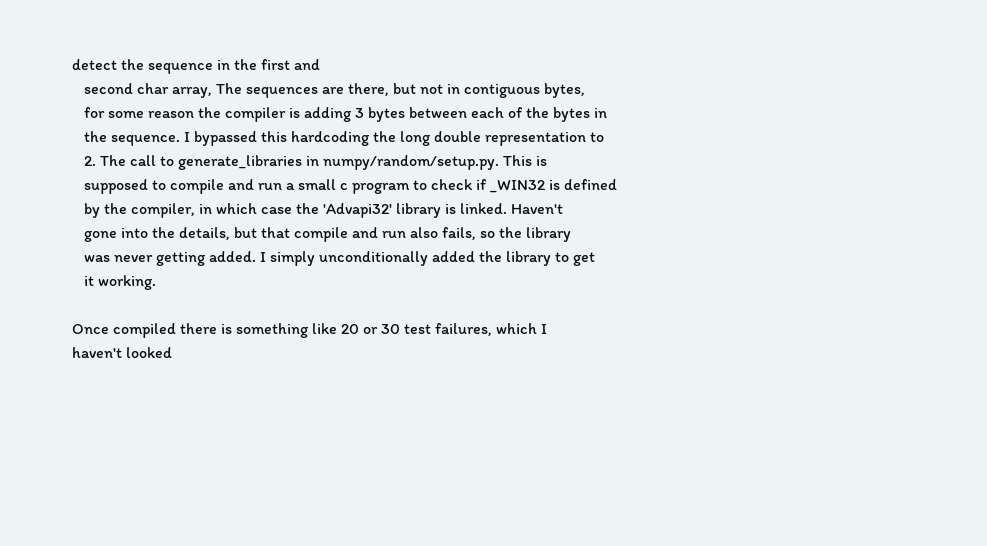detect the sequence in the first and
   second char array, The sequences are there, but not in contiguous bytes,
   for some reason the compiler is adding 3 bytes between each of the bytes in
   the sequence. I bypassed this hardcoding the long double representation to
   2. The call to generate_libraries in numpy/random/setup.py. This is
   supposed to compile and run a small c program to check if _WIN32 is defined
   by the compiler, in which case the 'Advapi32' library is linked. Haven't
   gone into the details, but that compile and run also fails, so the library
   was never getting added. I simply unconditionally added the library to get
   it working.

Once compiled there is something like 20 or 30 test failures, which I
haven't looked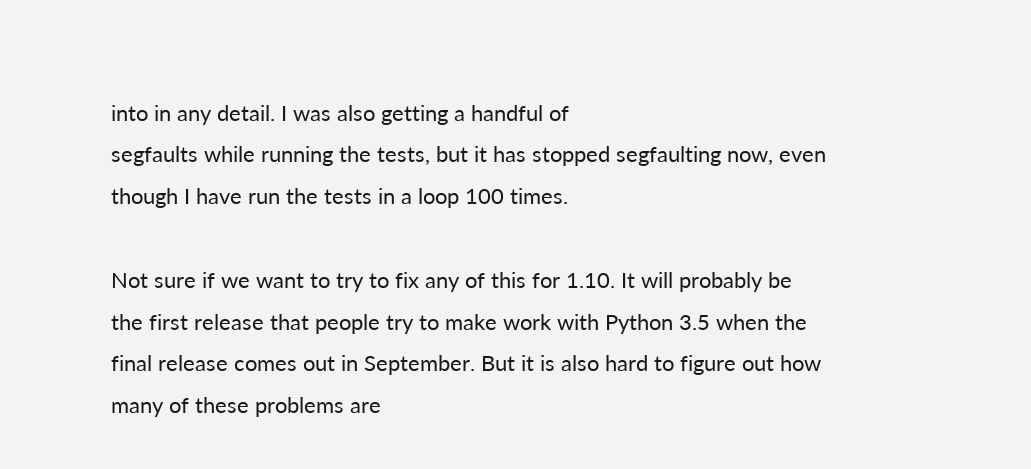into in any detail. I was also getting a handful of
segfaults while running the tests, but it has stopped segfaulting now, even
though I have run the tests in a loop 100 times.

Not sure if we want to try to fix any of this for 1.10. It will probably be
the first release that people try to make work with Python 3.5 when the
final release comes out in September. But it is also hard to figure out how
many of these problems are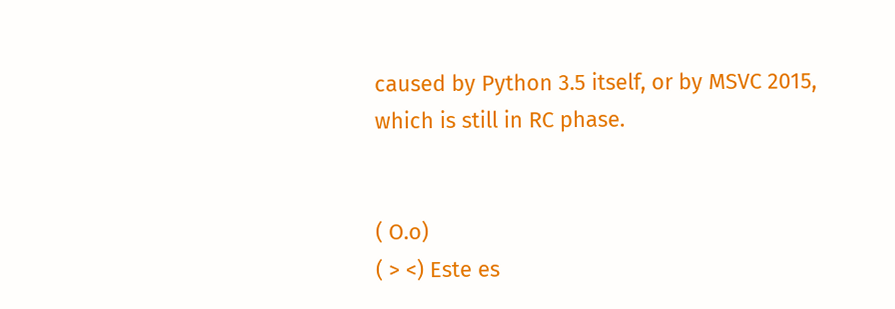caused by Python 3.5 itself, or by MSVC 2015,
which is still in RC phase.


( O.o)
( > <) Este es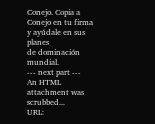Conejo. Copia a Conejo en tu firma y ayúdale en sus planes
de dominación mundial.
--- next part ---
An HTML attachment was scrubbed...
URL: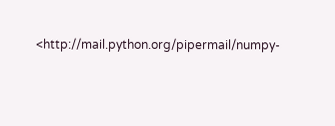<http://mail.python.org/pipermail/numpy-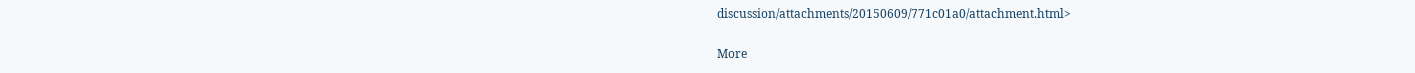discussion/attachments/20150609/771c01a0/attachment.html>

More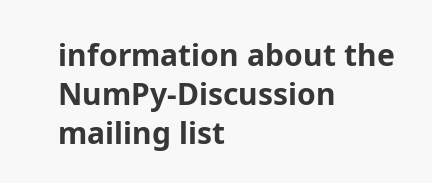information about the NumPy-Discussion mailing list